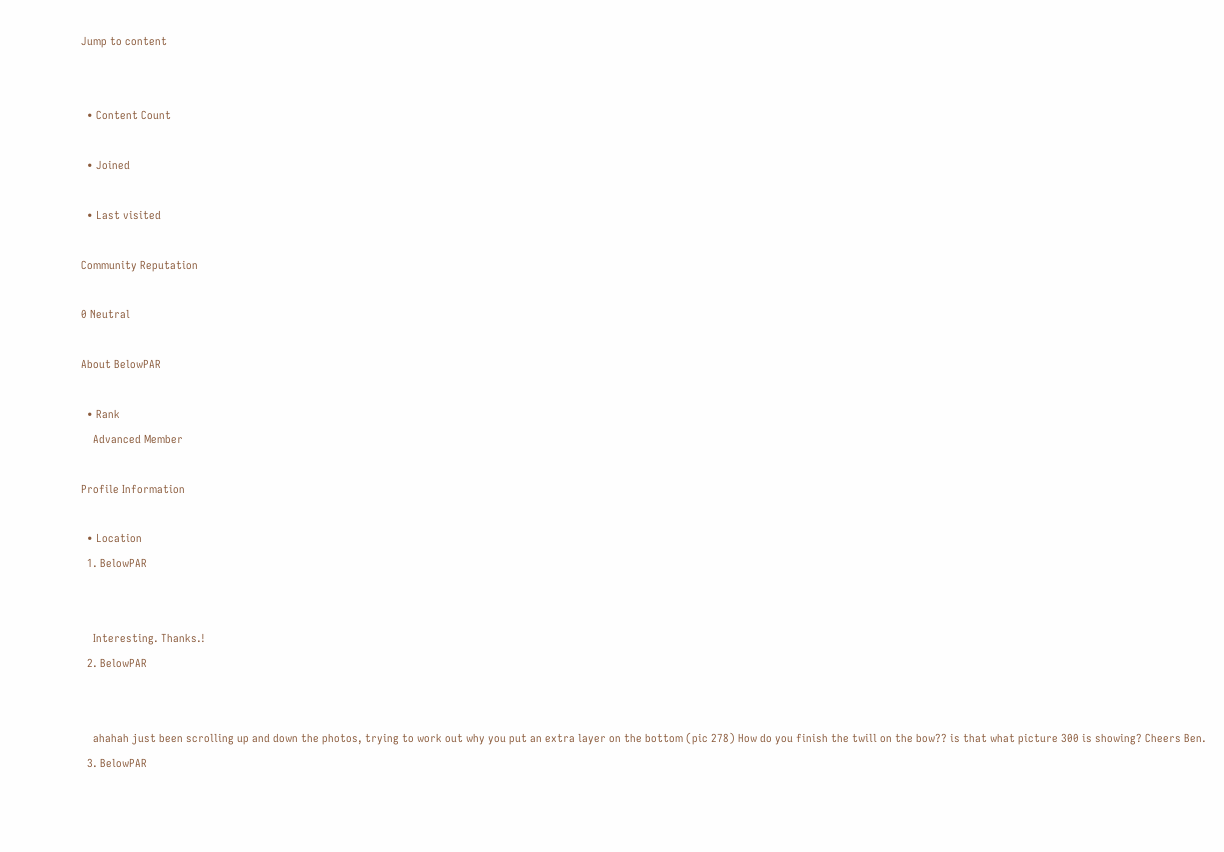Jump to content


  • Content Count

  • Joined

  • Last visited

Community Reputation

0 Neutral

About BelowPAR

  • Rank
    Advanced Member

Profile Information

  • Location
  1. BelowPAR


    Interesting. Thanks.!
  2. BelowPAR


    ahahah just been scrolling up and down the photos, trying to work out why you put an extra layer on the bottom (pic 278) How do you finish the twill on the bow?? is that what picture 300 is showing? Cheers Ben.
  3. BelowPAR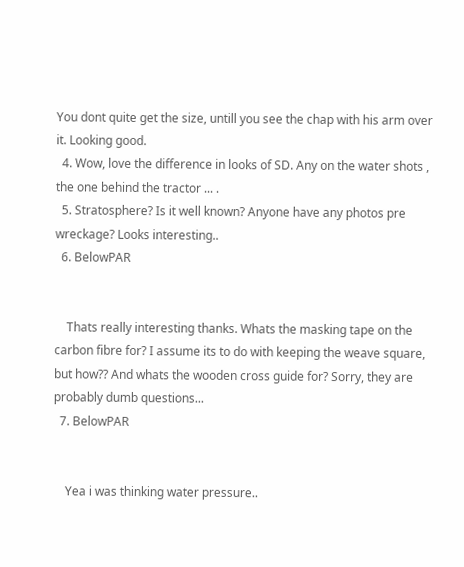You dont quite get the size, untill you see the chap with his arm over it. Looking good.
  4. Wow, love the difference in looks of SD. Any on the water shots , the one behind the tractor ... .
  5. Stratosphere? Is it well known? Anyone have any photos pre wreckage? Looks interesting..
  6. BelowPAR


    Thats really interesting thanks. Whats the masking tape on the carbon fibre for? I assume its to do with keeping the weave square, but how?? And whats the wooden cross guide for? Sorry, they are probably dumb questions...
  7. BelowPAR


    Yea i was thinking water pressure..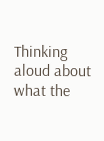Thinking aloud about what the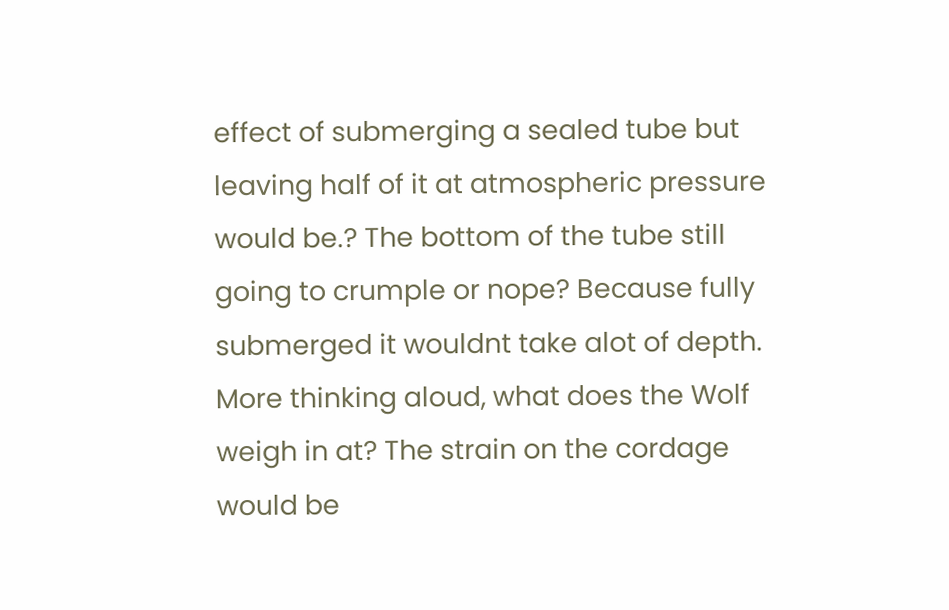effect of submerging a sealed tube but leaving half of it at atmospheric pressure would be.? The bottom of the tube still going to crumple or nope? Because fully submerged it wouldnt take alot of depth. More thinking aloud, what does the Wolf weigh in at? The strain on the cordage would be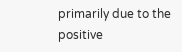primarily due to the positive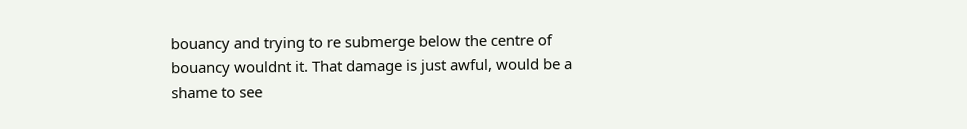bouancy and trying to re submerge below the centre of bouancy wouldnt it. That damage is just awful, would be a shame to see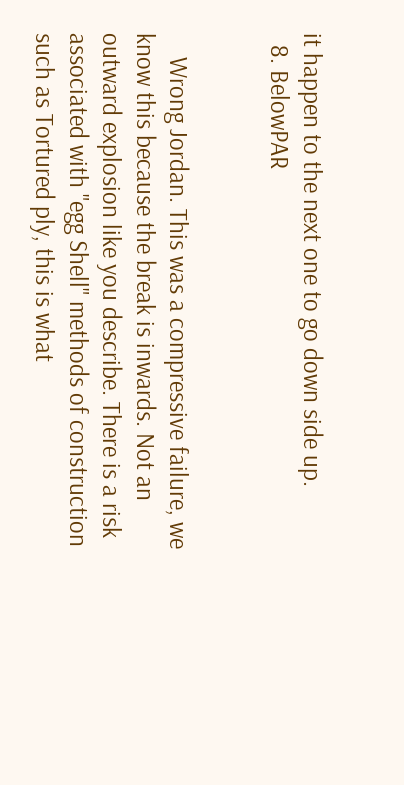it happen to the next one to go down side up.
  8. BelowPAR


    Wrong Jordan. This was a compressive failure, we know this because the break is inwards. Not an outward explosion like you describe. There is a risk associated with "egg Shell" methods of construction such as Tortured ply, this is what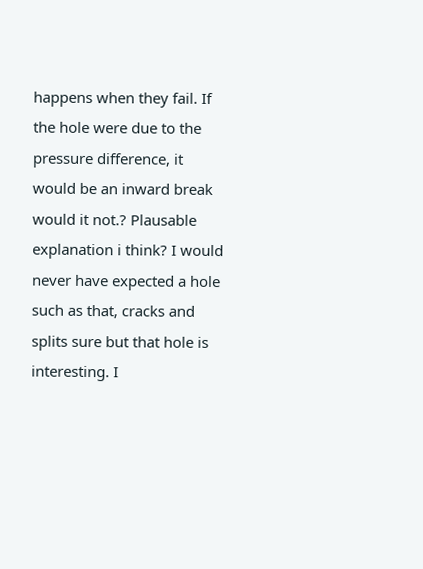happens when they fail. If the hole were due to the pressure difference, it would be an inward break would it not.? Plausable explanation i think? I would never have expected a hole such as that, cracks and splits sure but that hole is interesting. I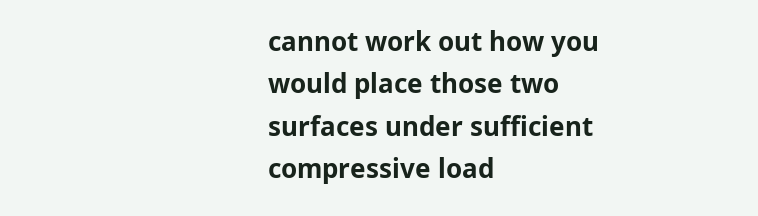cannot work out how you would place those two surfaces under sufficient compressive load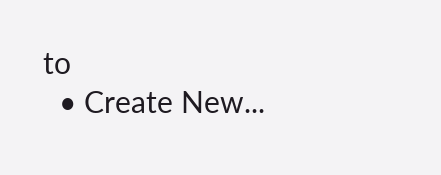to
  • Create New...